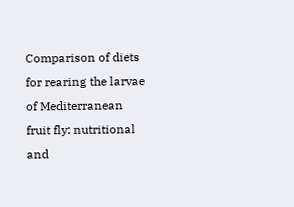Comparison of diets for rearing the larvae of Mediterranean fruit fly: nutritional and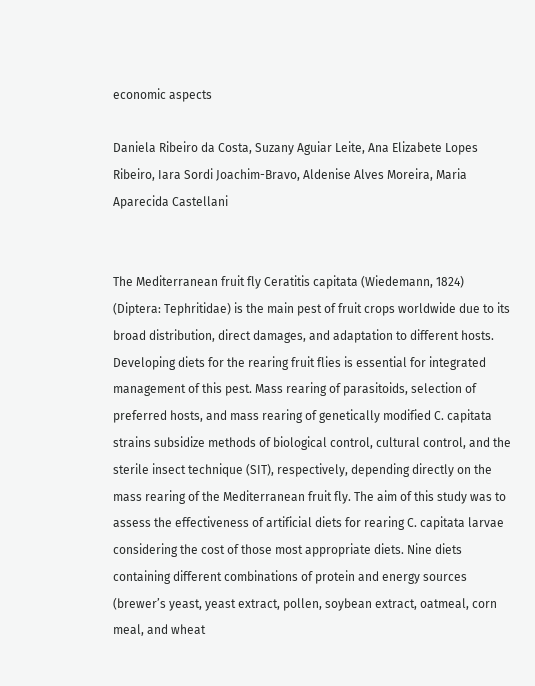economic aspects

Daniela Ribeiro da Costa, Suzany Aguiar Leite, Ana Elizabete Lopes Ribeiro, Iara Sordi Joachim-Bravo, Aldenise Alves Moreira, Maria Aparecida Castellani


The Mediterranean fruit fly Ceratitis capitata (Wiedemann, 1824) (Diptera: Tephritidae) is the main pest of fruit crops worldwide due to its broad distribution, direct damages, and adaptation to different hosts. Developing diets for the rearing fruit flies is essential for integrated management of this pest. Mass rearing of parasitoids, selection of preferred hosts, and mass rearing of genetically modified C. capitata strains subsidize methods of biological control, cultural control, and the sterile insect technique (SIT), respectively, depending directly on the mass rearing of the Mediterranean fruit fly. The aim of this study was to assess the effectiveness of artificial diets for rearing C. capitata larvae considering the cost of those most appropriate diets. Nine diets containing different combinations of protein and energy sources (brewer’s yeast, yeast extract, pollen, soybean extract, oatmeal, corn meal, and wheat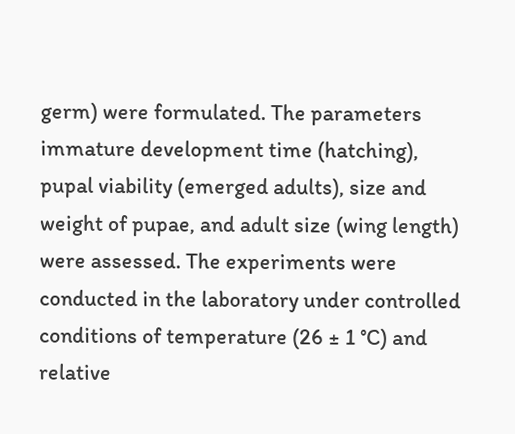germ) were formulated. The parameters immature development time (hatching), pupal viability (emerged adults), size and weight of pupae, and adult size (wing length) were assessed. The experiments were conducted in the laboratory under controlled conditions of temperature (26 ± 1 °C) and relative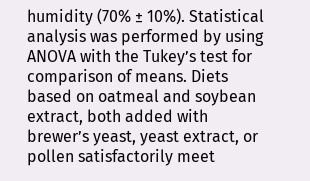humidity (70% ± 10%). Statistical analysis was performed by using ANOVA with the Tukey’s test for comparison of means. Diets based on oatmeal and soybean extract, both added with brewer’s yeast, yeast extract, or pollen satisfactorily meet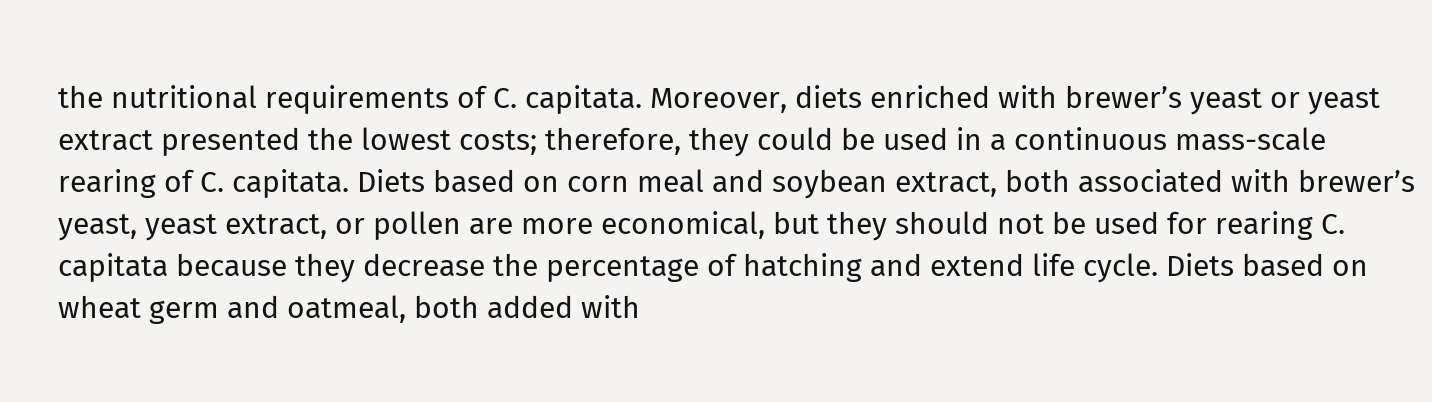the nutritional requirements of C. capitata. Moreover, diets enriched with brewer’s yeast or yeast extract presented the lowest costs; therefore, they could be used in a continuous mass-scale rearing of C. capitata. Diets based on corn meal and soybean extract, both associated with brewer’s yeast, yeast extract, or pollen are more economical, but they should not be used for rearing C. capitata because they decrease the percentage of hatching and extend life cycle. Diets based on wheat germ and oatmeal, both added with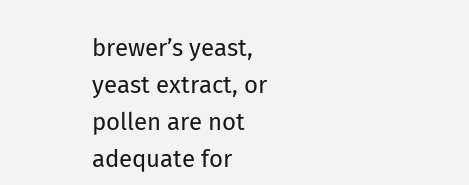brewer’s yeast, yeast extract, or pollen are not adequate for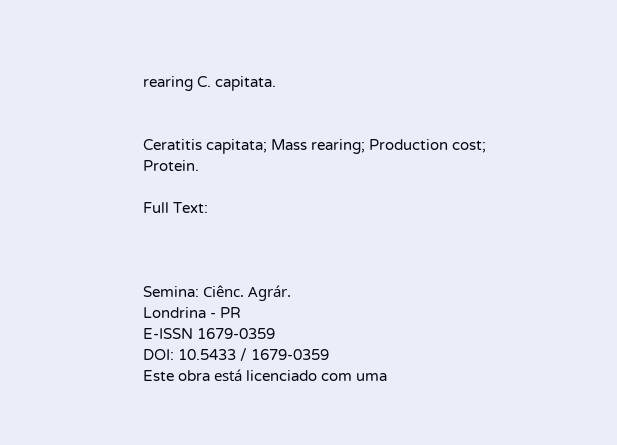rearing C. capitata.


Ceratitis capitata; Mass rearing; Production cost; Protein.

Full Text:



Semina: Ciênc. Agrár.
Londrina - PR
E-ISSN 1679-0359
DOI: 10.5433 / 1679-0359
Este obra está licenciado com uma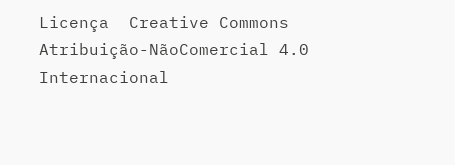Licença  Creative Commons Atribuição-NãoComercial 4.0 Internacional